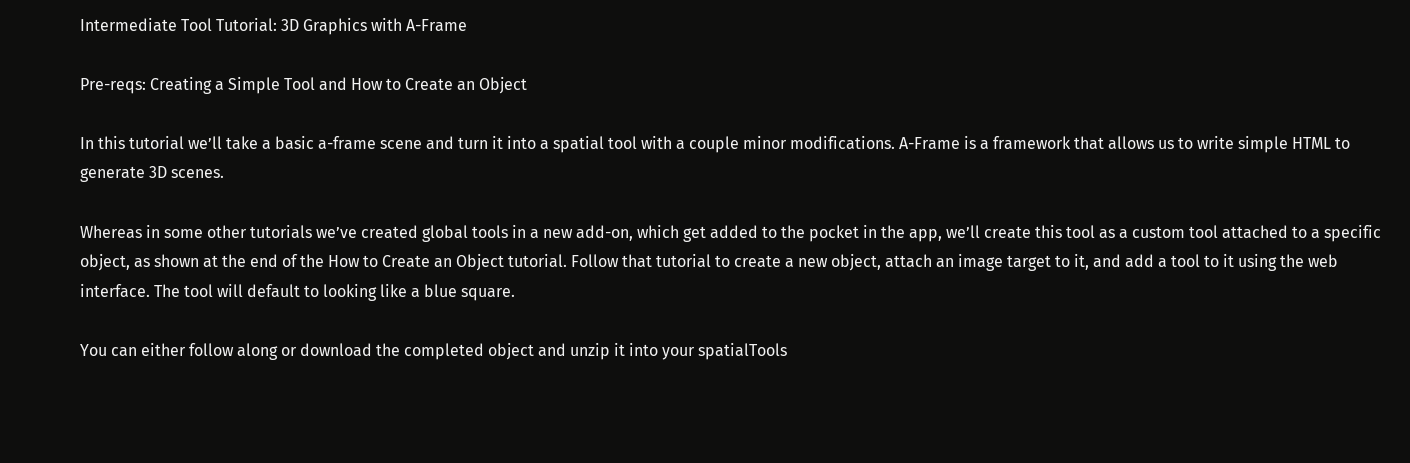Intermediate Tool Tutorial: 3D Graphics with A-Frame

Pre-reqs: Creating a Simple Tool and How to Create an Object

In this tutorial we’ll take a basic a-frame scene and turn it into a spatial tool with a couple minor modifications. A-Frame is a framework that allows us to write simple HTML to generate 3D scenes.

Whereas in some other tutorials we’ve created global tools in a new add-on, which get added to the pocket in the app, we’ll create this tool as a custom tool attached to a specific object, as shown at the end of the How to Create an Object tutorial. Follow that tutorial to create a new object, attach an image target to it, and add a tool to it using the web interface. The tool will default to looking like a blue square.

You can either follow along or download the completed object and unzip it into your spatialTools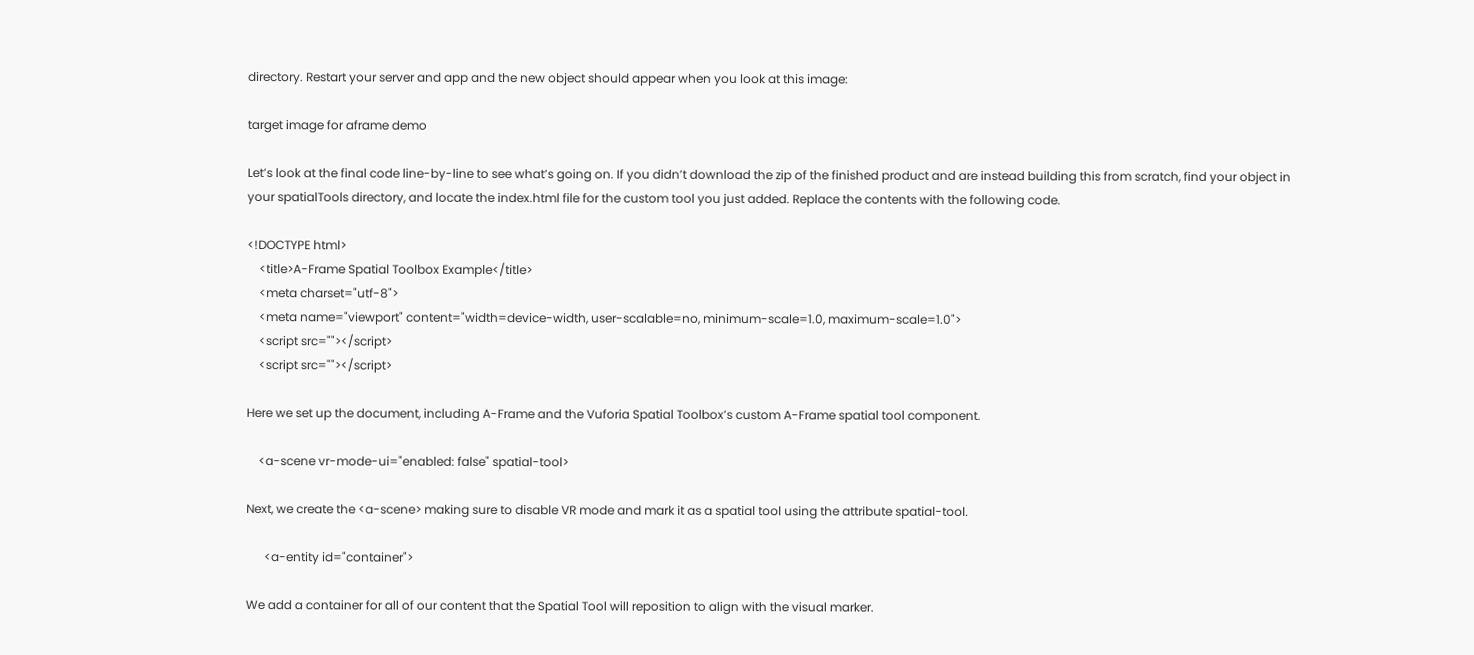directory. Restart your server and app and the new object should appear when you look at this image:

target image for aframe demo

Let’s look at the final code line-by-line to see what’s going on. If you didn’t download the zip of the finished product and are instead building this from scratch, find your object in your spatialTools directory, and locate the index.html file for the custom tool you just added. Replace the contents with the following code.

<!DOCTYPE html>
    <title>A-Frame Spatial Toolbox Example</title>
    <meta charset="utf-8">
    <meta name="viewport" content="width=device-width, user-scalable=no, minimum-scale=1.0, maximum-scale=1.0">
    <script src=""></script>
    <script src=""></script>

Here we set up the document, including A-Frame and the Vuforia Spatial Toolbox’s custom A-Frame spatial tool component.

    <a-scene vr-mode-ui="enabled: false" spatial-tool>

Next, we create the <a-scene> making sure to disable VR mode and mark it as a spatial tool using the attribute spatial-tool.

      <a-entity id="container">

We add a container for all of our content that the Spatial Tool will reposition to align with the visual marker.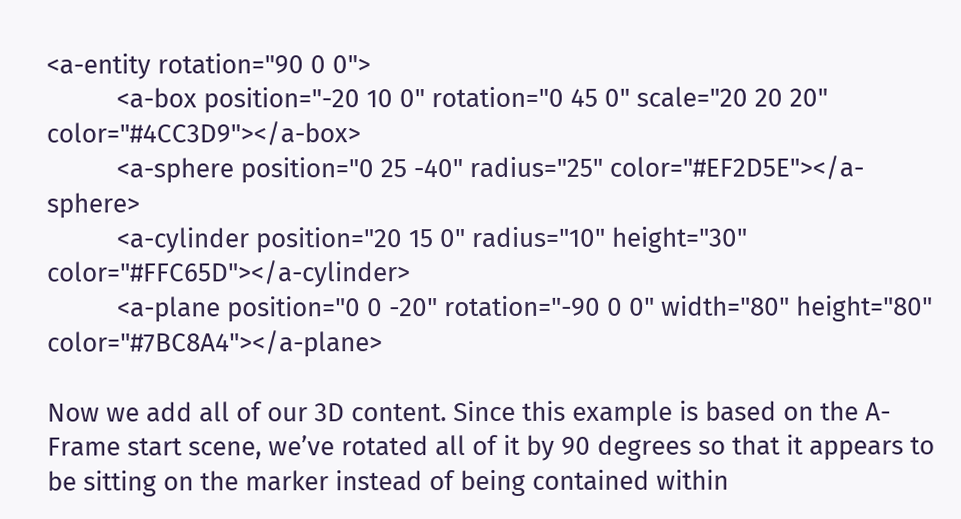<a-entity rotation="90 0 0">
          <a-box position="-20 10 0" rotation="0 45 0" scale="20 20 20" color="#4CC3D9"></a-box>
          <a-sphere position="0 25 -40" radius="25" color="#EF2D5E"></a-sphere>
          <a-cylinder position="20 15 0" radius="10" height="30" color="#FFC65D"></a-cylinder>
          <a-plane position="0 0 -20" rotation="-90 0 0" width="80" height="80" color="#7BC8A4"></a-plane>

Now we add all of our 3D content. Since this example is based on the A-Frame start scene, we’ve rotated all of it by 90 degrees so that it appears to be sitting on the marker instead of being contained within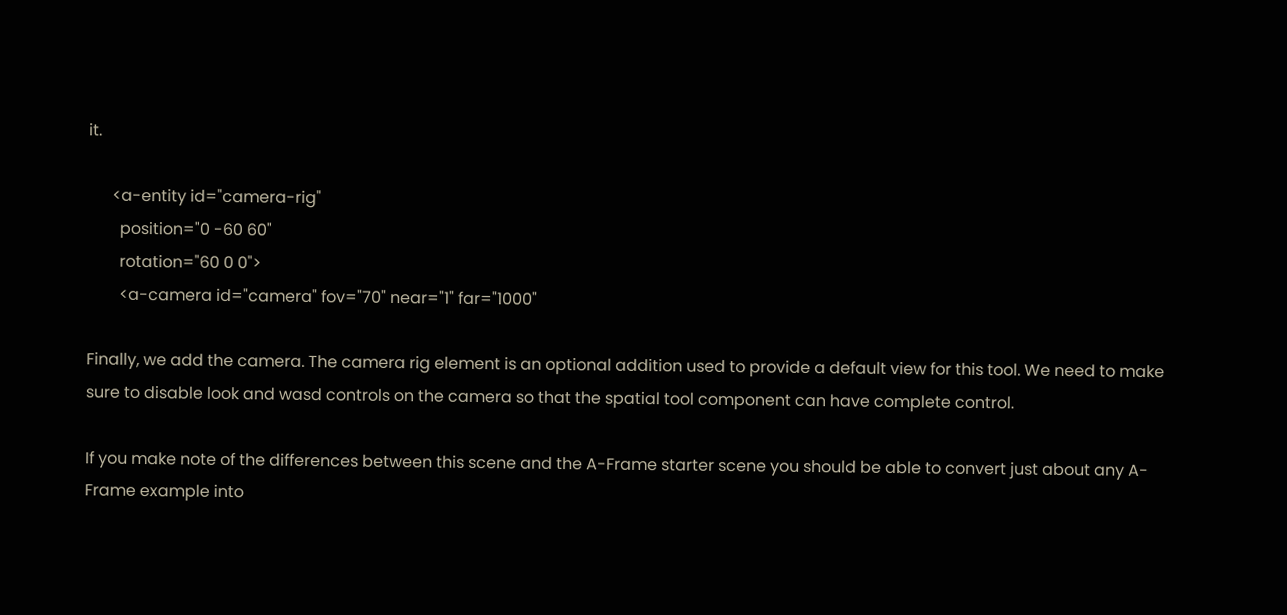it.

      <a-entity id="camera-rig"
        position="0 -60 60"
        rotation="60 0 0">
        <a-camera id="camera" fov="70" near="1" far="1000"

Finally, we add the camera. The camera rig element is an optional addition used to provide a default view for this tool. We need to make sure to disable look and wasd controls on the camera so that the spatial tool component can have complete control.

If you make note of the differences between this scene and the A-Frame starter scene you should be able to convert just about any A-Frame example into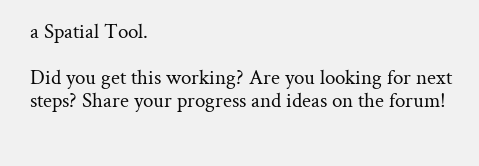a Spatial Tool.

Did you get this working? Are you looking for next steps? Share your progress and ideas on the forum!